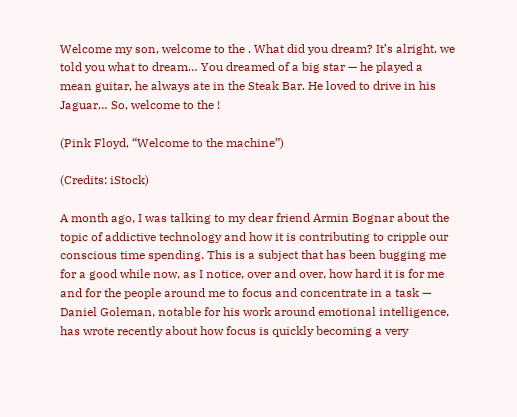Welcome my son, welcome to the . What did you dream? It’s alright, we told you what to dream… You dreamed of a big star — he played a mean guitar, he always ate in the Steak Bar. He loved to drive in his Jaguar… So, welcome to the !

(Pink Floyd, “Welcome to the machine”)

(Credits: iStock)

A month ago, I was talking to my dear friend Armin Bognar about the topic of addictive technology and how it is contributing to cripple our conscious time spending. This is a subject that has been bugging me for a good while now, as I notice, over and over, how hard it is for me and for the people around me to focus and concentrate in a task — Daniel Goleman, notable for his work around emotional intelligence, has wrote recently about how focus is quickly becoming a very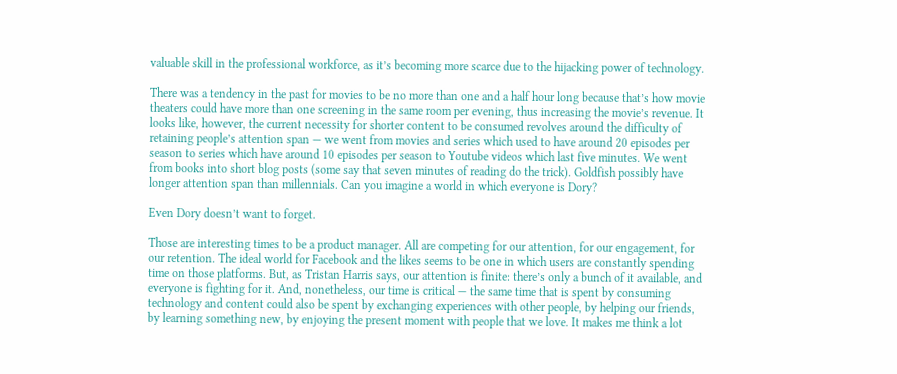valuable skill in the professional workforce, as it’s becoming more scarce due to the hijacking power of technology.

There was a tendency in the past for movies to be no more than one and a half hour long because that’s how movie theaters could have more than one screening in the same room per evening, thus increasing the movie’s revenue. It looks like, however, the current necessity for shorter content to be consumed revolves around the difficulty of retaining people’s attention span — we went from movies and series which used to have around 20 episodes per season to series which have around 10 episodes per season to Youtube videos which last five minutes. We went from books into short blog posts (some say that seven minutes of reading do the trick). Goldfish possibly have longer attention span than millennials. Can you imagine a world in which everyone is Dory?

Even Dory doesn’t want to forget.

Those are interesting times to be a product manager. All are competing for our attention, for our engagement, for our retention. The ideal world for Facebook and the likes seems to be one in which users are constantly spending time on those platforms. But, as Tristan Harris says, our attention is finite: there’s only a bunch of it available, and everyone is fighting for it. And, nonetheless, our time is critical — the same time that is spent by consuming technology and content could also be spent by exchanging experiences with other people, by helping our friends, by learning something new, by enjoying the present moment with people that we love. It makes me think a lot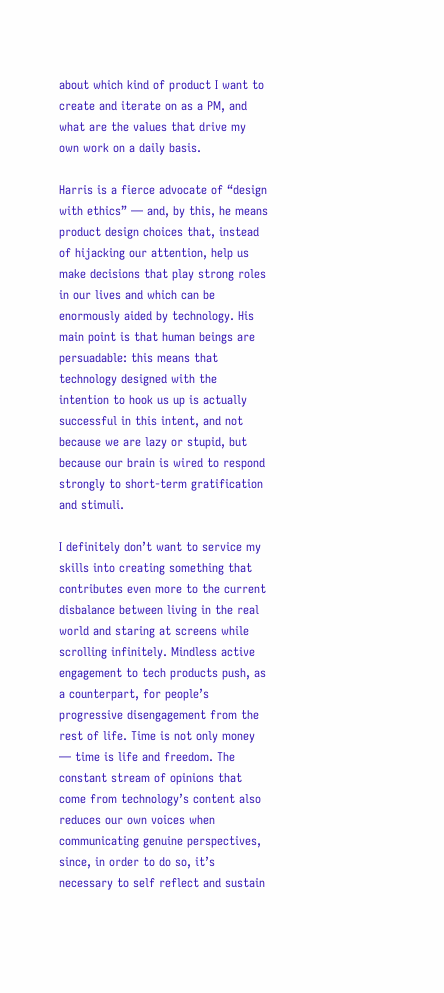about which kind of product I want to create and iterate on as a PM, and what are the values that drive my own work on a daily basis.

Harris is a fierce advocate of “design with ethics” — and, by this, he means product design choices that, instead of hijacking our attention, help us make decisions that play strong roles in our lives and which can be enormously aided by technology. His main point is that human beings are persuadable: this means that technology designed with the intention to hook us up is actually successful in this intent, and not because we are lazy or stupid, but because our brain is wired to respond strongly to short-term gratification and stimuli.

I definitely don’t want to service my skills into creating something that contributes even more to the current disbalance between living in the real world and staring at screens while scrolling infinitely. Mindless active engagement to tech products push, as a counterpart, for people’s progressive disengagement from the rest of life. Time is not only money — time is life and freedom. The constant stream of opinions that come from technology’s content also reduces our own voices when communicating genuine perspectives, since, in order to do so, it’s necessary to self reflect and sustain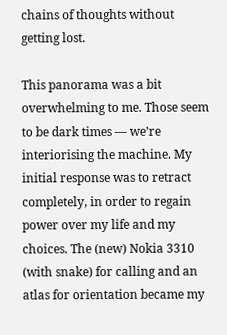chains of thoughts without getting lost.

This panorama was a bit overwhelming to me. Those seem to be dark times — we’re interiorising the machine. My initial response was to retract completely, in order to regain power over my life and my choices. The (new) Nokia 3310 (with snake) for calling and an atlas for orientation became my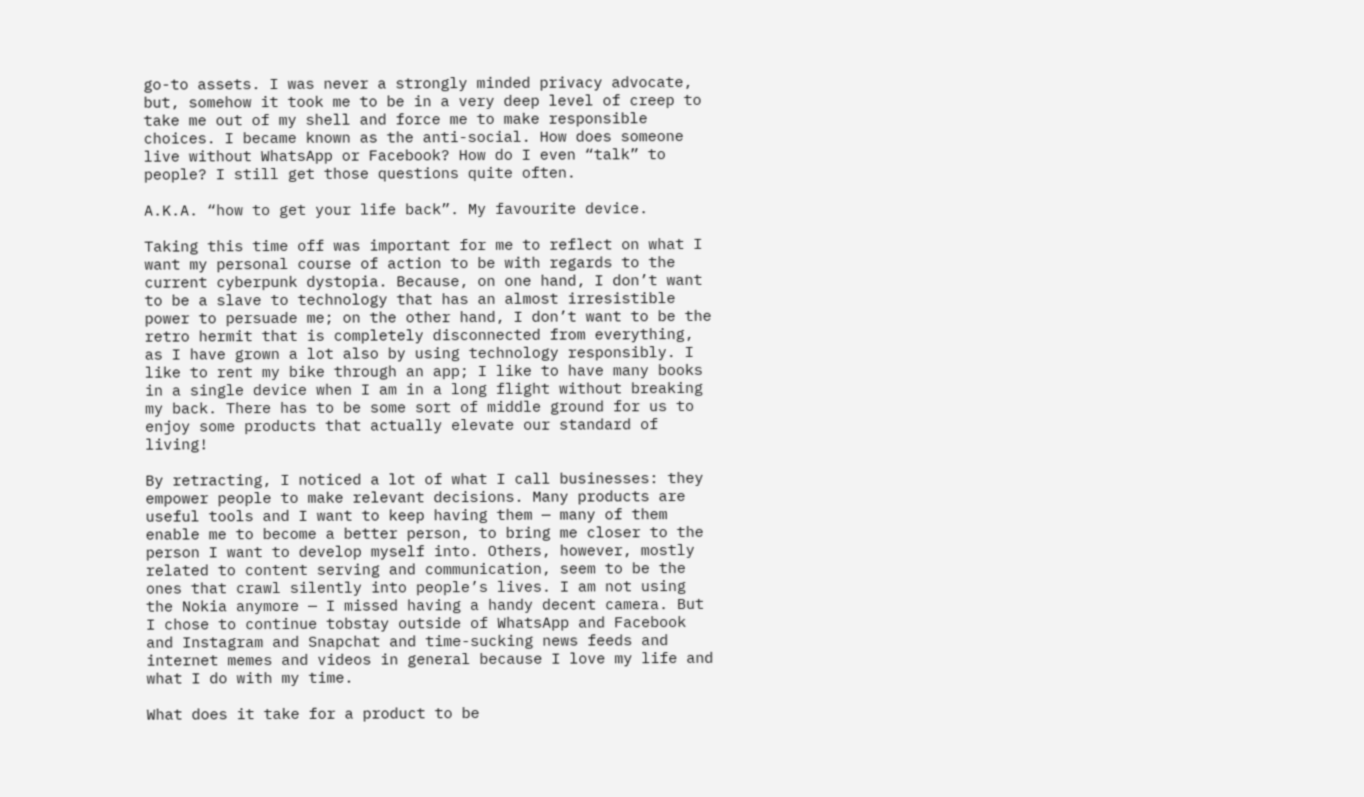go-to assets. I was never a strongly minded privacy advocate, but, somehow it took me to be in a very deep level of creep to take me out of my shell and force me to make responsible choices. I became known as the anti-social. How does someone live without WhatsApp or Facebook? How do I even “talk” to people? I still get those questions quite often.

A.K.A. “how to get your life back”. My favourite device.

Taking this time off was important for me to reflect on what I want my personal course of action to be with regards to the current cyberpunk dystopia. Because, on one hand, I don’t want to be a slave to technology that has an almost irresistible power to persuade me; on the other hand, I don’t want to be the retro hermit that is completely disconnected from everything, as I have grown a lot also by using technology responsibly. I like to rent my bike through an app; I like to have many books in a single device when I am in a long flight without breaking my back. There has to be some sort of middle ground for us to enjoy some products that actually elevate our standard of living!

By retracting, I noticed a lot of what I call businesses: they empower people to make relevant decisions. Many products are useful tools and I want to keep having them — many of them enable me to become a better person, to bring me closer to the person I want to develop myself into. Others, however, mostly related to content serving and communication, seem to be the ones that crawl silently into people’s lives. I am not using the Nokia anymore — I missed having a handy decent camera. But I chose to continue tobstay outside of WhatsApp and Facebook and Instagram and Snapchat and time-sucking news feeds and internet memes and videos in general because I love my life and what I do with my time.

What does it take for a product to be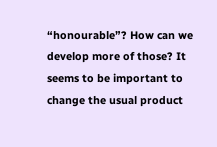“honourable”? How can we develop more of those? It seems to be important to change the usual product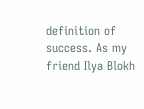definition of success. As my friend Ilya Blokh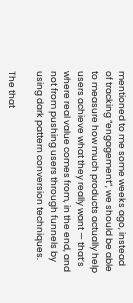mentioned to me some weeks ago, instead of tracking “engagement”, we should be able to measure how much products actually help users achieve what they really want — that’s where real value comes from, in the end, and not from pushing users through funnels by using dark pattern conversion techniques.

The that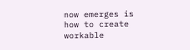now emerges is how to create workable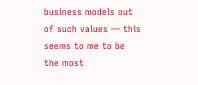business models out of such values — this seems to me to be the most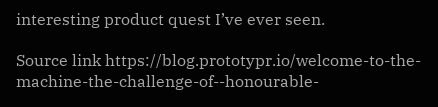interesting product quest I’ve ever seen.

Source link https://blog.prototypr.io/welcome-to-the-machine-the-challenge-of--honourable-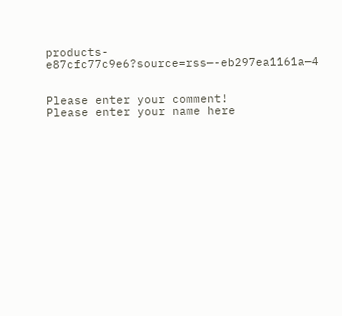products-e87cfc77c9e6?source=rss—-eb297ea1161a—4


Please enter your comment!
Please enter your name here